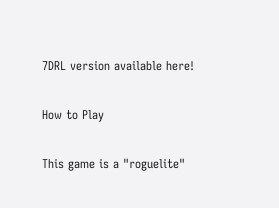7DRL version available here!

How to Play

This game is a "roguelite"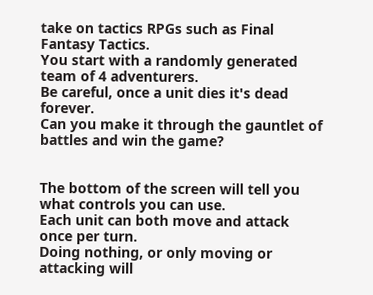take on tactics RPGs such as Final Fantasy Tactics.
You start with a randomly generated team of 4 adventurers.
Be careful, once a unit dies it's dead forever.
Can you make it through the gauntlet of battles and win the game?


The bottom of the screen will tell you what controls you can use.
Each unit can both move and attack once per turn.
Doing nothing, or only moving or attacking will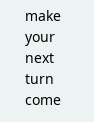make your next turn come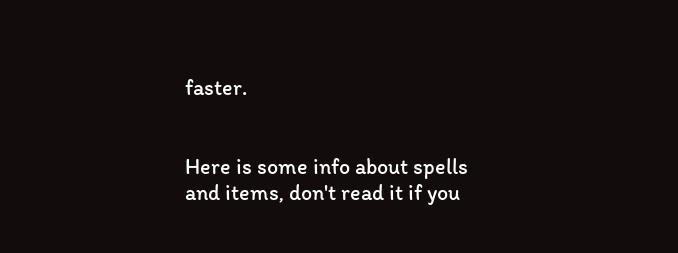faster.


Here is some info about spells and items, don't read it if you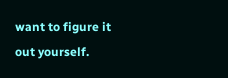want to figure it out yourself.